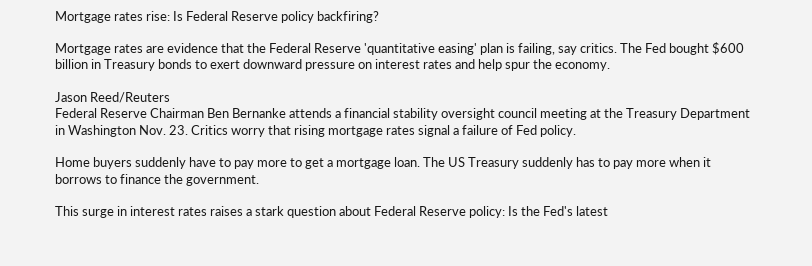Mortgage rates rise: Is Federal Reserve policy backfiring?

Mortgage rates are evidence that the Federal Reserve 'quantitative easing' plan is failing, say critics. The Fed bought $600 billion in Treasury bonds to exert downward pressure on interest rates and help spur the economy.

Jason Reed/Reuters
Federal Reserve Chairman Ben Bernanke attends a financial stability oversight council meeting at the Treasury Department in Washington Nov. 23. Critics worry that rising mortgage rates signal a failure of Fed policy.

Home buyers suddenly have to pay more to get a mortgage loan. The US Treasury suddenly has to pay more when it borrows to finance the government.

This surge in interest rates raises a stark question about Federal Reserve policy: Is the Fed's latest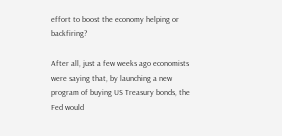effort to boost the economy helping or backfiring?

After all, just a few weeks ago economists were saying that, by launching a new program of buying US Treasury bonds, the Fed would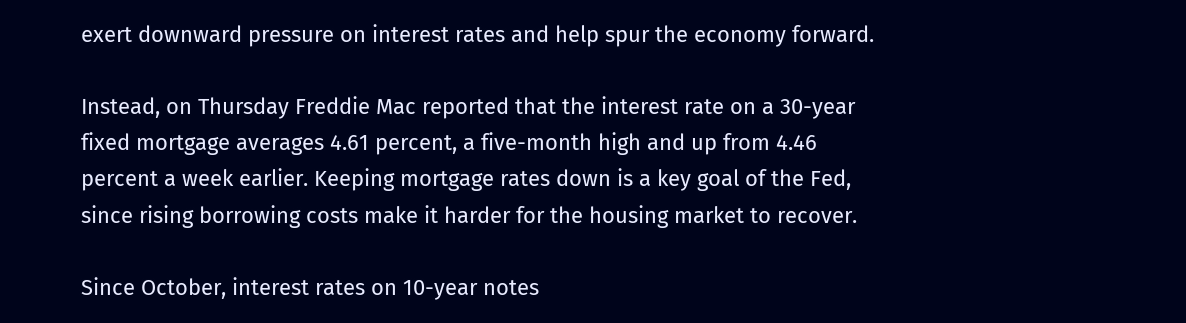exert downward pressure on interest rates and help spur the economy forward.

Instead, on Thursday Freddie Mac reported that the interest rate on a 30-year fixed mortgage averages 4.61 percent, a five-month high and up from 4.46 percent a week earlier. Keeping mortgage rates down is a key goal of the Fed, since rising borrowing costs make it harder for the housing market to recover.

Since October, interest rates on 10-year notes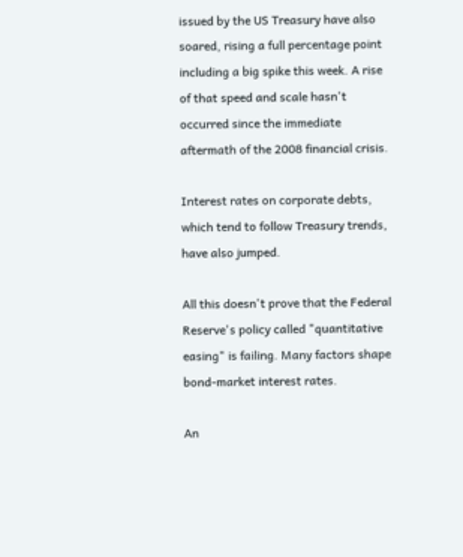issued by the US Treasury have also soared, rising a full percentage point including a big spike this week. A rise of that speed and scale hasn't occurred since the immediate aftermath of the 2008 financial crisis.

Interest rates on corporate debts, which tend to follow Treasury trends, have also jumped.

All this doesn't prove that the Federal Reserve's policy called "quantitative easing" is failing. Many factors shape bond-market interest rates.

An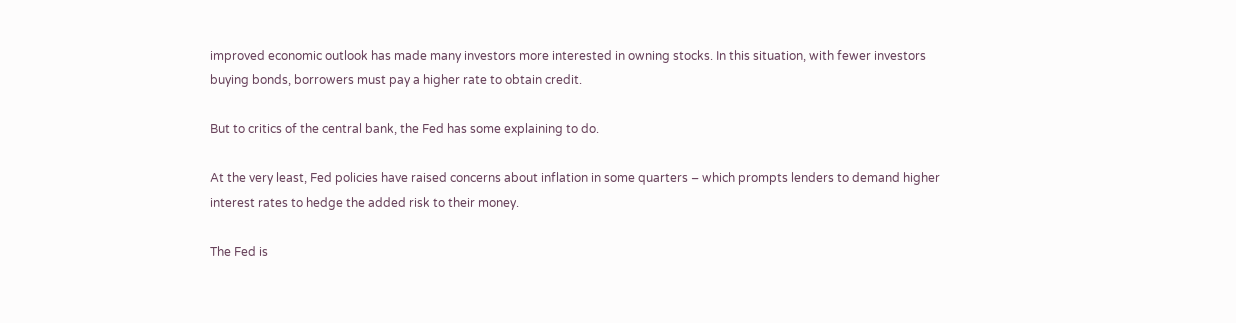improved economic outlook has made many investors more interested in owning stocks. In this situation, with fewer investors buying bonds, borrowers must pay a higher rate to obtain credit.

But to critics of the central bank, the Fed has some explaining to do.

At the very least, Fed policies have raised concerns about inflation in some quarters – which prompts lenders to demand higher interest rates to hedge the added risk to their money.

The Fed is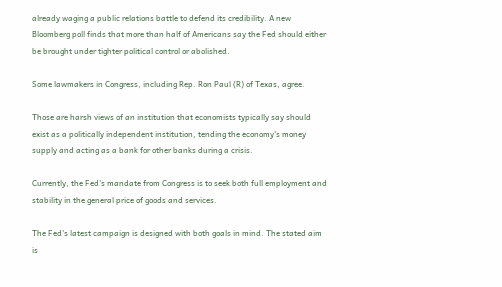already waging a public relations battle to defend its credibility. A new Bloomberg poll finds that more than half of Americans say the Fed should either be brought under tighter political control or abolished.

Some lawmakers in Congress, including Rep. Ron Paul (R) of Texas, agree.

Those are harsh views of an institution that economists typically say should exist as a politically independent institution, tending the economy's money supply and acting as a bank for other banks during a crisis.

Currently, the Fed's mandate from Congress is to seek both full employment and stability in the general price of goods and services.

The Fed's latest campaign is designed with both goals in mind. The stated aim is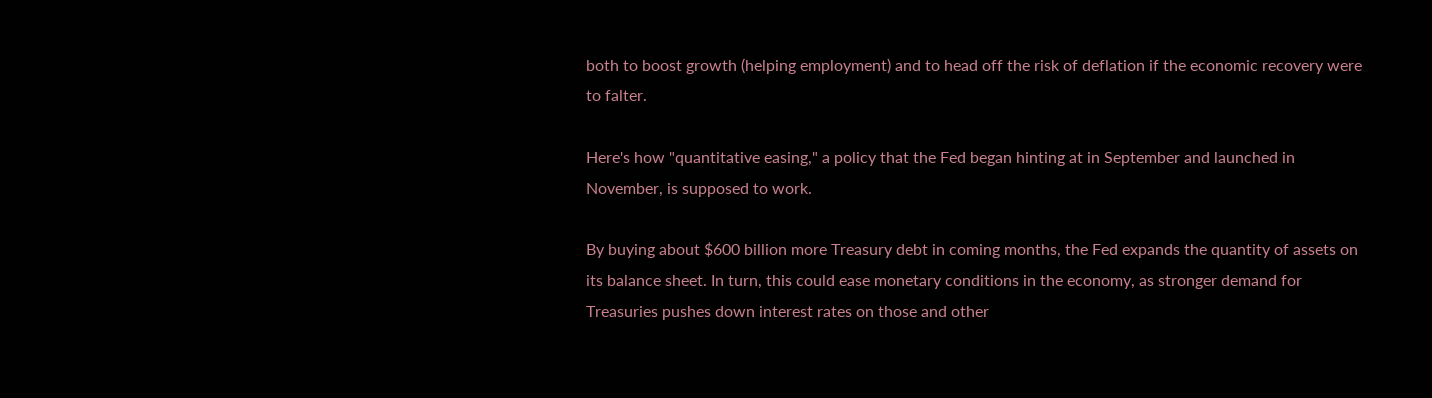both to boost growth (helping employment) and to head off the risk of deflation if the economic recovery were to falter.

Here's how "quantitative easing," a policy that the Fed began hinting at in September and launched in November, is supposed to work.

By buying about $600 billion more Treasury debt in coming months, the Fed expands the quantity of assets on its balance sheet. In turn, this could ease monetary conditions in the economy, as stronger demand for Treasuries pushes down interest rates on those and other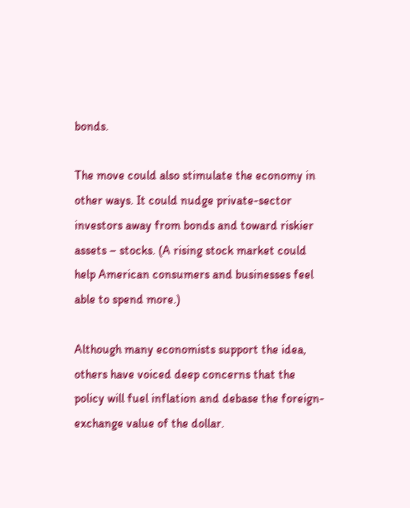bonds.

The move could also stimulate the economy in other ways. It could nudge private-sector investors away from bonds and toward riskier assets – stocks. (A rising stock market could help American consumers and businesses feel able to spend more.)

Although many economists support the idea, others have voiced deep concerns that the policy will fuel inflation and debase the foreign-exchange value of the dollar.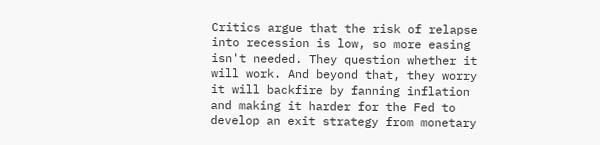Critics argue that the risk of relapse into recession is low, so more easing isn't needed. They question whether it will work. And beyond that, they worry it will backfire by fanning inflation and making it harder for the Fed to develop an exit strategy from monetary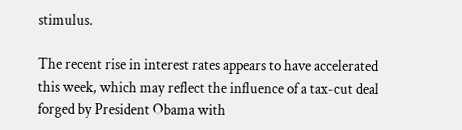stimulus.

The recent rise in interest rates appears to have accelerated this week, which may reflect the influence of a tax-cut deal forged by President Obama with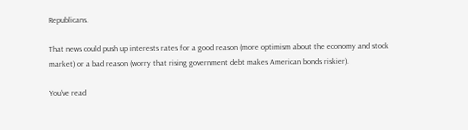Republicans.

That news could push up interests rates for a good reason (more optimism about the economy and stock market) or a bad reason (worry that rising government debt makes American bonds riskier).

You've read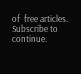of  free articles. Subscribe to continue.